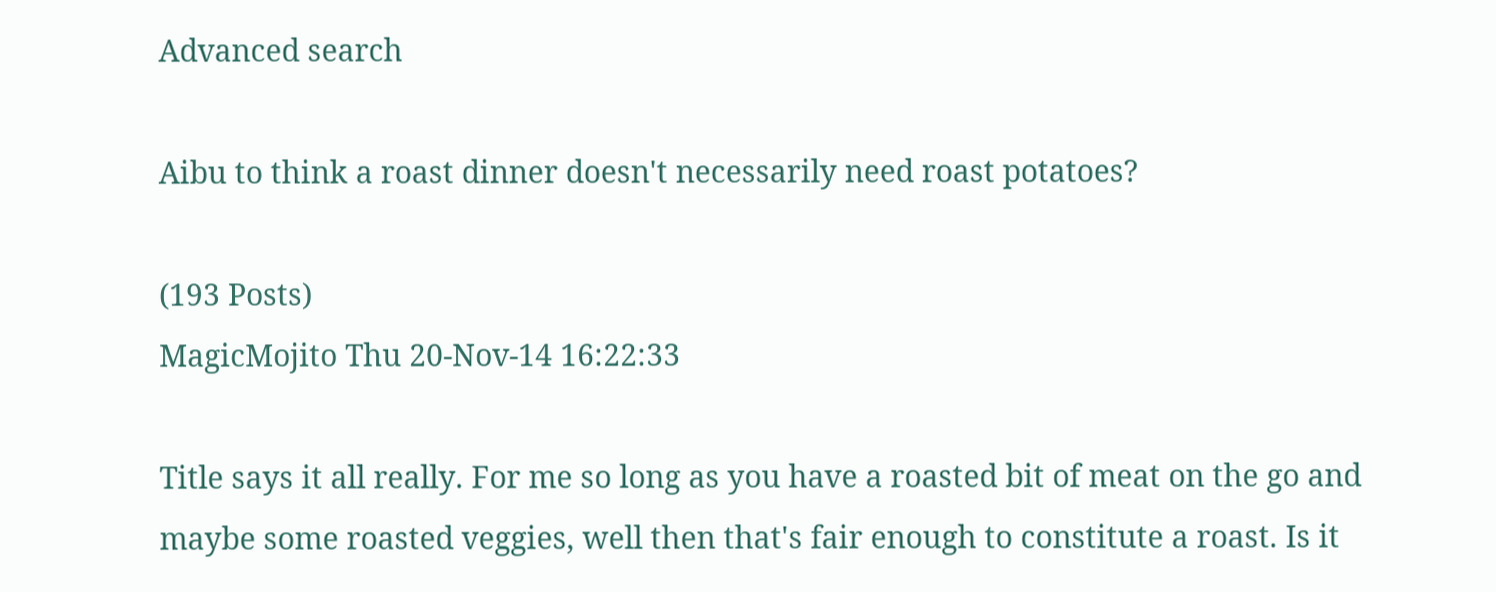Advanced search

Aibu to think a roast dinner doesn't necessarily need roast potatoes?

(193 Posts)
MagicMojito Thu 20-Nov-14 16:22:33

Title says it all really. For me so long as you have a roasted bit of meat on the go and maybe some roasted veggies, well then that's fair enough to constitute a roast. Is it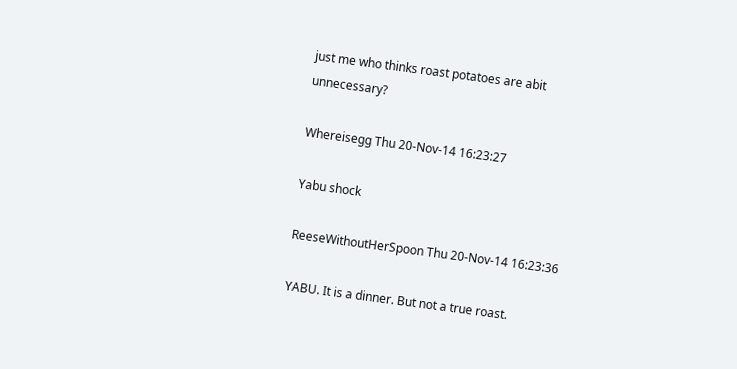just me who thinks roast potatoes are abit unnecessary?

Whereisegg Thu 20-Nov-14 16:23:27

Yabu shock

ReeseWithoutHerSpoon Thu 20-Nov-14 16:23:36

YABU. It is a dinner. But not a true roast.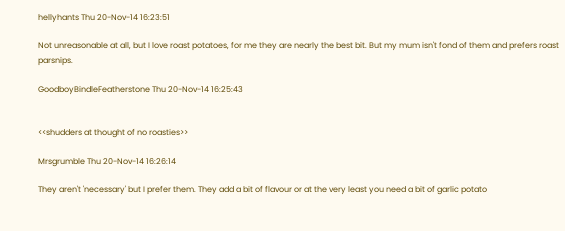hellyhants Thu 20-Nov-14 16:23:51

Not unreasonable at all, but I love roast potatoes, for me they are nearly the best bit. But my mum isn't fond of them and prefers roast parsnips.

GoodboyBindleFeatherstone Thu 20-Nov-14 16:25:43


<<shudders at thought of no roasties>>

Mrsgrumble Thu 20-Nov-14 16:26:14

They aren't 'necessary' but I prefer them. They add a bit of flavour or at the very least you need a bit of garlic potato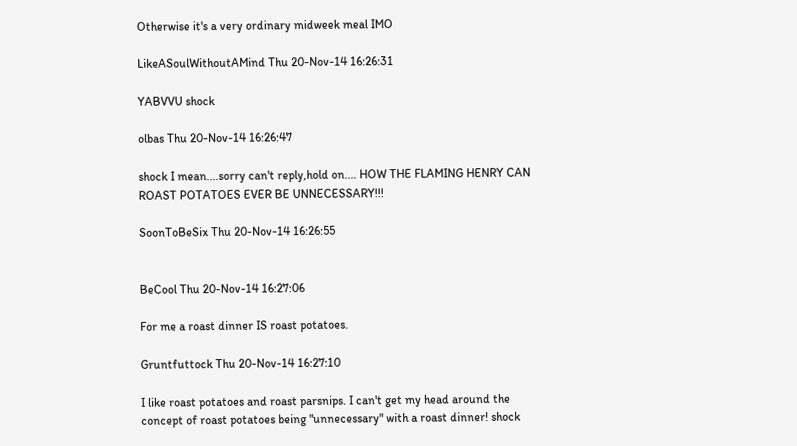Otherwise it's a very ordinary midweek meal IMO

LikeASoulWithoutAMind Thu 20-Nov-14 16:26:31

YABVVU shock

olbas Thu 20-Nov-14 16:26:47

shock I mean....sorry can't reply,hold on.... HOW THE FLAMING HENRY CAN ROAST POTATOES EVER BE UNNECESSARY!!!

SoonToBeSix Thu 20-Nov-14 16:26:55


BeCool Thu 20-Nov-14 16:27:06

For me a roast dinner IS roast potatoes.

Gruntfuttock Thu 20-Nov-14 16:27:10

I like roast potatoes and roast parsnips. I can't get my head around the concept of roast potatoes being "unnecessary" with a roast dinner! shock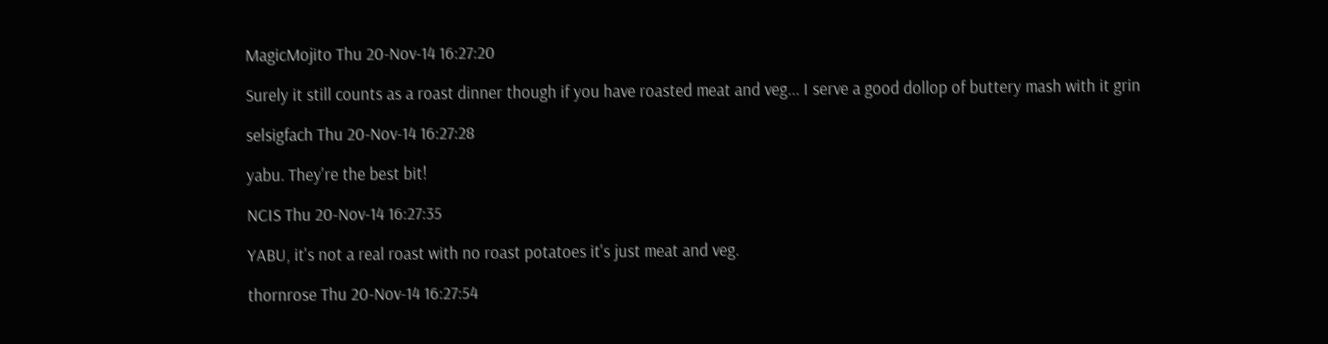MagicMojito Thu 20-Nov-14 16:27:20

Surely it still counts as a roast dinner though if you have roasted meat and veg... I serve a good dollop of buttery mash with it grin

selsigfach Thu 20-Nov-14 16:27:28

yabu. They're the best bit!

NCIS Thu 20-Nov-14 16:27:35

YABU, it's not a real roast with no roast potatoes it's just meat and veg.

thornrose Thu 20-Nov-14 16:27:54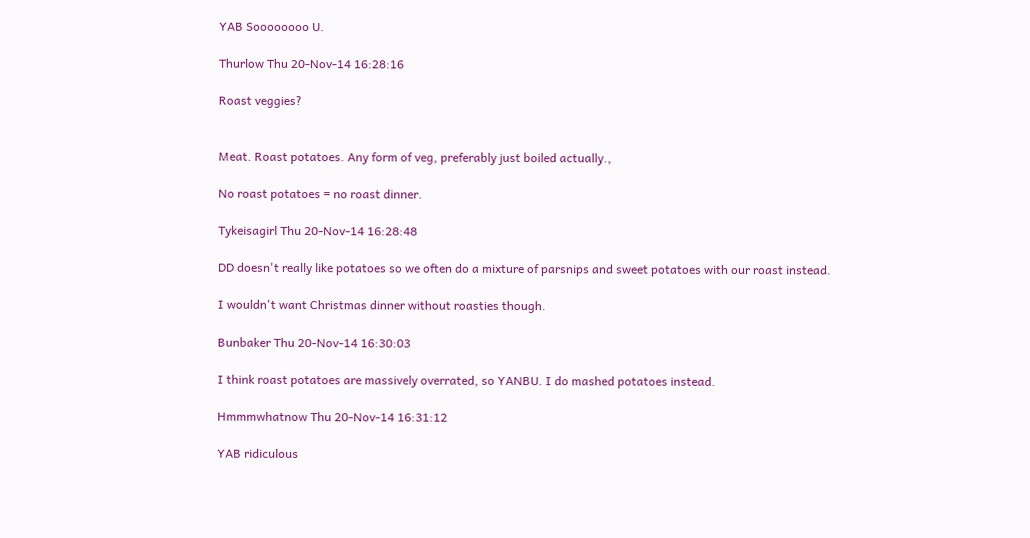YAB Soooooooo U.

Thurlow Thu 20-Nov-14 16:28:16

Roast veggies?


Meat. Roast potatoes. Any form of veg, preferably just boiled actually.,

No roast potatoes = no roast dinner.

Tykeisagirl Thu 20-Nov-14 16:28:48

DD doesn't really like potatoes so we often do a mixture of parsnips and sweet potatoes with our roast instead.

I wouldn't want Christmas dinner without roasties though.

Bunbaker Thu 20-Nov-14 16:30:03

I think roast potatoes are massively overrated, so YANBU. I do mashed potatoes instead.

Hmmmwhatnow Thu 20-Nov-14 16:31:12

YAB ridiculous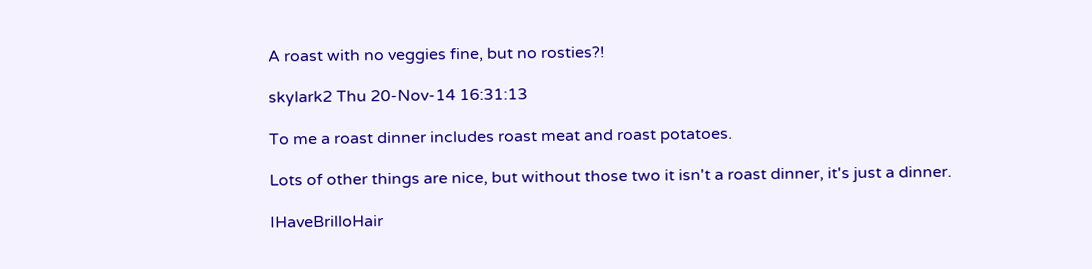A roast with no veggies fine, but no rosties?!

skylark2 Thu 20-Nov-14 16:31:13

To me a roast dinner includes roast meat and roast potatoes.

Lots of other things are nice, but without those two it isn't a roast dinner, it's just a dinner.

IHaveBrilloHair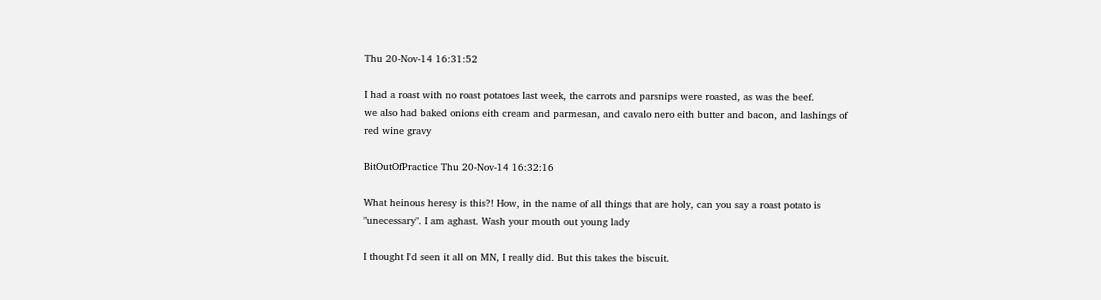Thu 20-Nov-14 16:31:52

I had a roast with no roast potatoes last week, the carrots and parsnips were roasted, as was the beef.
we also had baked onions eith cream and parmesan, and cavalo nero eith butter and bacon, and lashings of red wine gravy

BitOutOfPractice Thu 20-Nov-14 16:32:16

What heinous heresy is this?! How, in the name of all things that are holy, can you say a roast potato is "unecessary". I am aghast. Wash your mouth out young lady

I thought I'd seen it all on MN, I really did. But this takes the biscuit.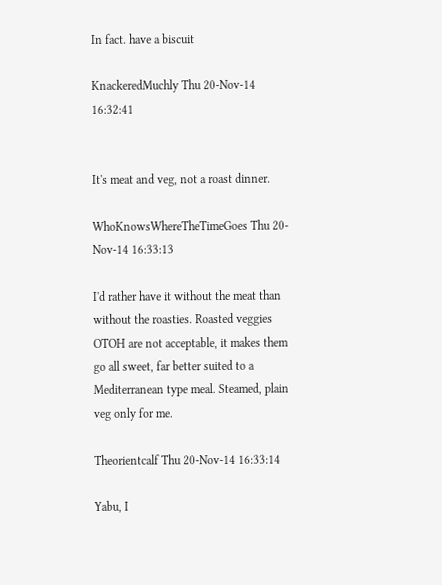In fact. have a biscuit

KnackeredMuchly Thu 20-Nov-14 16:32:41


It's meat and veg, not a roast dinner.

WhoKnowsWhereTheTimeGoes Thu 20-Nov-14 16:33:13

I'd rather have it without the meat than without the roasties. Roasted veggies OTOH are not acceptable, it makes them go all sweet, far better suited to a Mediterranean type meal. Steamed, plain veg only for me.

Theorientcalf Thu 20-Nov-14 16:33:14

Yabu, I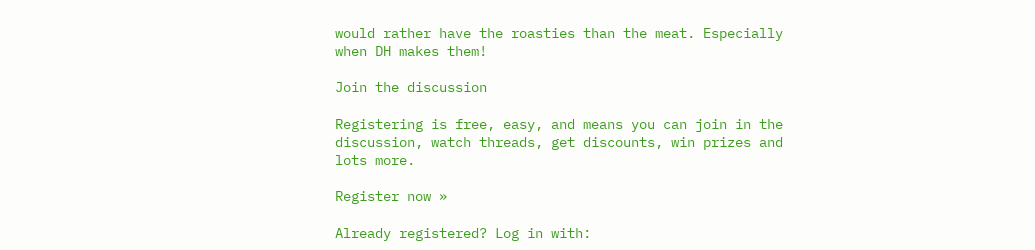would rather have the roasties than the meat. Especially when DH makes them!

Join the discussion

Registering is free, easy, and means you can join in the discussion, watch threads, get discounts, win prizes and lots more.

Register now »

Already registered? Log in with: